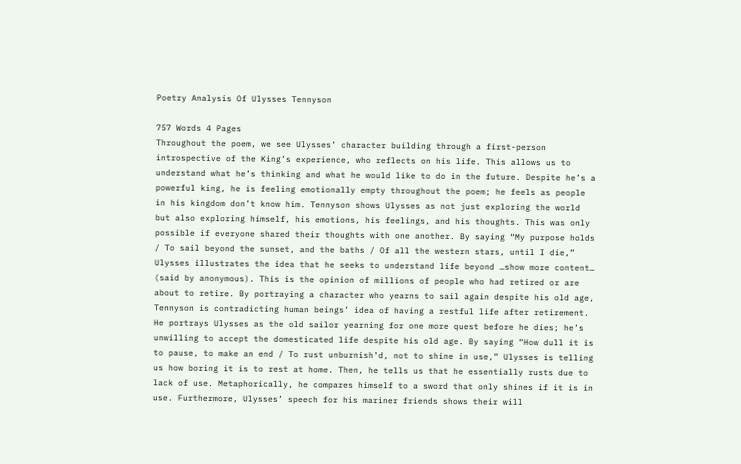Poetry Analysis Of Ulysses Tennyson

757 Words 4 Pages
Throughout the poem, we see Ulysses’ character building through a first-person introspective of the King’s experience, who reflects on his life. This allows us to understand what he’s thinking and what he would like to do in the future. Despite he’s a powerful king, he is feeling emotionally empty throughout the poem; he feels as people in his kingdom don’t know him. Tennyson shows Ulysses as not just exploring the world but also exploring himself, his emotions, his feelings, and his thoughts. This was only possible if everyone shared their thoughts with one another. By saying “My purpose holds / To sail beyond the sunset, and the baths / Of all the western stars, until I die,” Ulysses illustrates the idea that he seeks to understand life beyond …show more content…
(said by anonymous). This is the opinion of millions of people who had retired or are about to retire. By portraying a character who yearns to sail again despite his old age, Tennyson is contradicting human beings’ idea of having a restful life after retirement. He portrays Ulysses as the old sailor yearning for one more quest before he dies; he’s unwilling to accept the domesticated life despite his old age. By saying “How dull it is to pause, to make an end / To rust unburnish’d, not to shine in use,” Ulysses is telling us how boring it is to rest at home. Then, he tells us that he essentially rusts due to lack of use. Metaphorically, he compares himself to a sword that only shines if it is in use. Furthermore, Ulysses’ speech for his mariner friends shows their will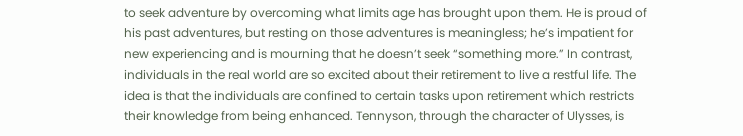to seek adventure by overcoming what limits age has brought upon them. He is proud of his past adventures, but resting on those adventures is meaningless; he’s impatient for new experiencing and is mourning that he doesn’t seek “something more.” In contrast, individuals in the real world are so excited about their retirement to live a restful life. The idea is that the individuals are confined to certain tasks upon retirement which restricts their knowledge from being enhanced. Tennyson, through the character of Ulysses, is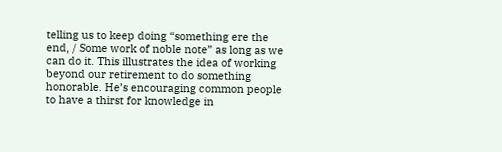telling us to keep doing “something ere the end, / Some work of noble note” as long as we can do it. This illustrates the idea of working beyond our retirement to do something honorable. He’s encouraging common people to have a thirst for knowledge in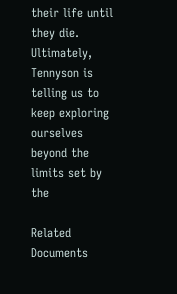their life until they die. Ultimately, Tennyson is telling us to keep exploring ourselves beyond the limits set by the

Related Documents